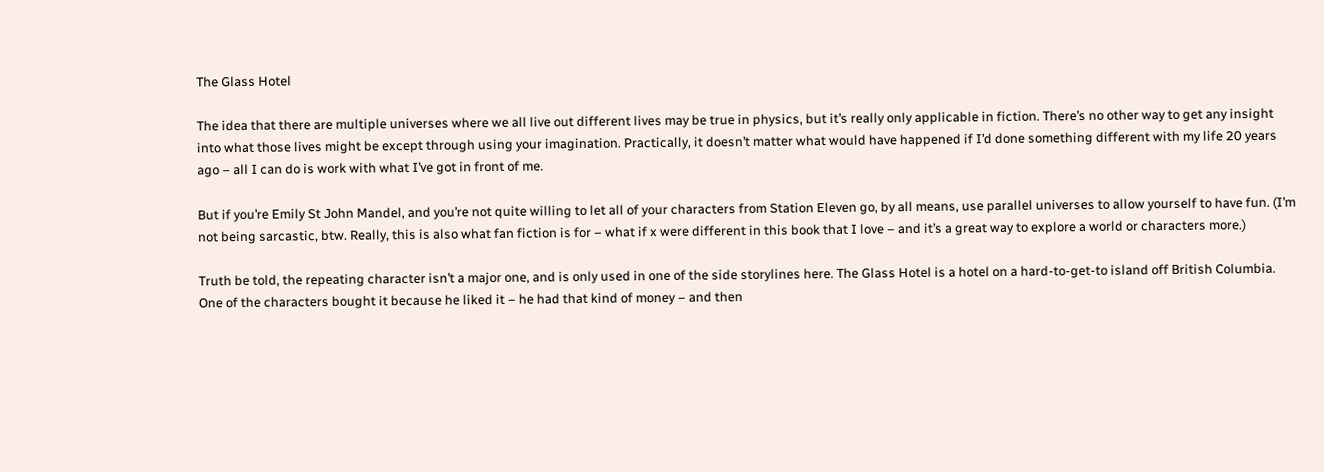The Glass Hotel

The idea that there are multiple universes where we all live out different lives may be true in physics, but it’s really only applicable in fiction. There’s no other way to get any insight into what those lives might be except through using your imagination. Practically, it doesn’t matter what would have happened if I’d done something different with my life 20 years ago – all I can do is work with what I’ve got in front of me.

But if you’re Emily St John Mandel, and you’re not quite willing to let all of your characters from Station Eleven go, by all means, use parallel universes to allow yourself to have fun. (I’m not being sarcastic, btw. Really, this is also what fan fiction is for – what if x were different in this book that I love – and it’s a great way to explore a world or characters more.)

Truth be told, the repeating character isn’t a major one, and is only used in one of the side storylines here. The Glass Hotel is a hotel on a hard-to-get-to island off British Columbia. One of the characters bought it because he liked it – he had that kind of money – and then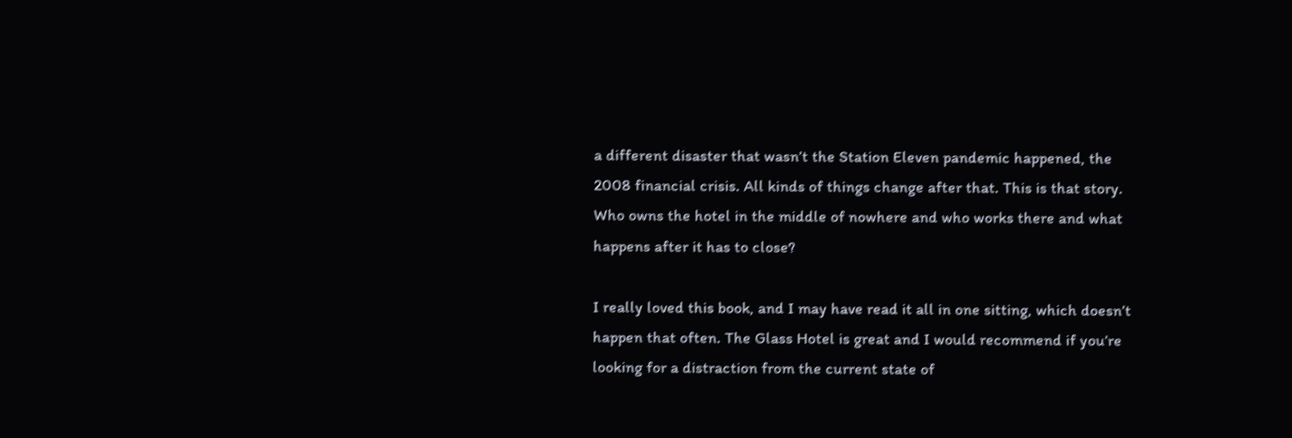a different disaster that wasn’t the Station Eleven pandemic happened, the 2008 financial crisis. All kinds of things change after that. This is that story. Who owns the hotel in the middle of nowhere and who works there and what happens after it has to close?

I really loved this book, and I may have read it all in one sitting, which doesn’t happen that often. The Glass Hotel is great and I would recommend if you’re looking for a distraction from the current state of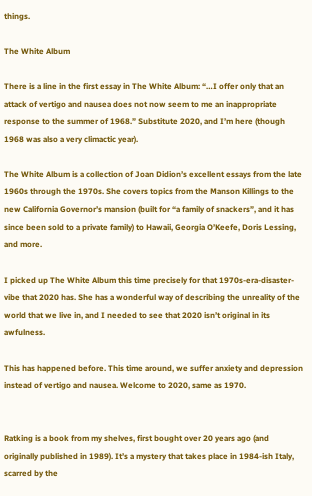things.

The White Album

There is a line in the first essay in The White Album: “…I offer only that an attack of vertigo and nausea does not now seem to me an inappropriate response to the summer of 1968.” Substitute 2020, and I’m here (though 1968 was also a very climactic year).

The White Album is a collection of Joan Didion’s excellent essays from the late 1960s through the 1970s. She covers topics from the Manson Killings to the new California Governor’s mansion (built for “a family of snackers”, and it has since been sold to a private family) to Hawaii, Georgia O’Keefe, Doris Lessing, and more.

I picked up The White Album this time precisely for that 1970s-era-disaster-vibe that 2020 has. She has a wonderful way of describing the unreality of the world that we live in, and I needed to see that 2020 isn’t original in its awfulness.

This has happened before. This time around, we suffer anxiety and depression instead of vertigo and nausea. Welcome to 2020, same as 1970.


Ratking is a book from my shelves, first bought over 20 years ago (and originally published in 1989). It’s a mystery that takes place in 1984-ish Italy, scarred by the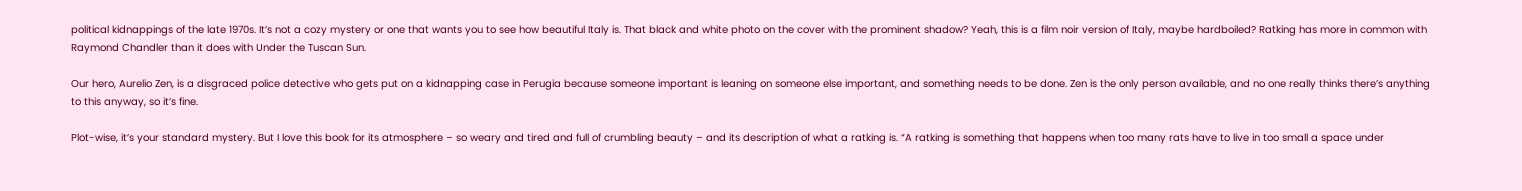political kidnappings of the late 1970s. It’s not a cozy mystery or one that wants you to see how beautiful Italy is. That black and white photo on the cover with the prominent shadow? Yeah, this is a film noir version of Italy, maybe hardboiled? Ratking has more in common with Raymond Chandler than it does with Under the Tuscan Sun.

Our hero, Aurelio Zen, is a disgraced police detective who gets put on a kidnapping case in Perugia because someone important is leaning on someone else important, and something needs to be done. Zen is the only person available, and no one really thinks there’s anything to this anyway, so it’s fine.

Plot-wise, it’s your standard mystery. But I love this book for its atmosphere – so weary and tired and full of crumbling beauty – and its description of what a ratking is. “A ratking is something that happens when too many rats have to live in too small a space under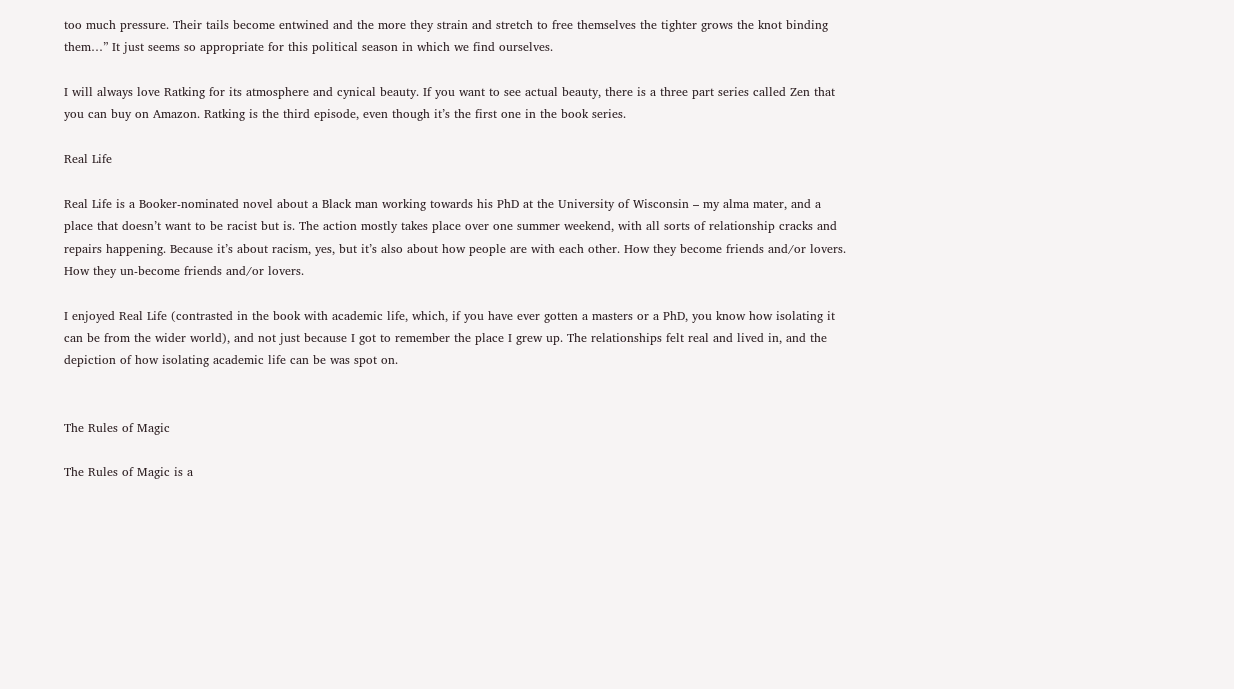too much pressure. Their tails become entwined and the more they strain and stretch to free themselves the tighter grows the knot binding them…” It just seems so appropriate for this political season in which we find ourselves.

I will always love Ratking for its atmosphere and cynical beauty. If you want to see actual beauty, there is a three part series called Zen that you can buy on Amazon. Ratking is the third episode, even though it’s the first one in the book series.

Real Life

Real Life is a Booker-nominated novel about a Black man working towards his PhD at the University of Wisconsin – my alma mater, and a place that doesn’t want to be racist but is. The action mostly takes place over one summer weekend, with all sorts of relationship cracks and repairs happening. Because it’s about racism, yes, but it’s also about how people are with each other. How they become friends and/or lovers. How they un-become friends and/or lovers.

I enjoyed Real Life (contrasted in the book with academic life, which, if you have ever gotten a masters or a PhD, you know how isolating it can be from the wider world), and not just because I got to remember the place I grew up. The relationships felt real and lived in, and the depiction of how isolating academic life can be was spot on.


The Rules of Magic

The Rules of Magic is a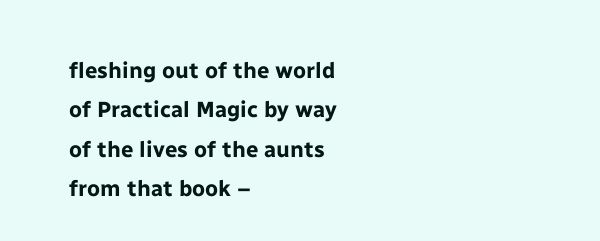fleshing out of the world of Practical Magic by way of the lives of the aunts from that book –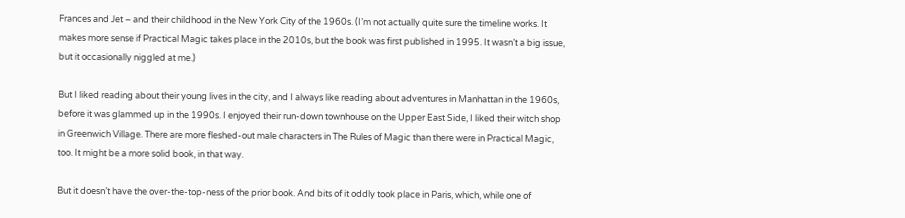Frances and Jet – and their childhood in the New York City of the 1960s. (I’m not actually quite sure the timeline works. It makes more sense if Practical Magic takes place in the 2010s, but the book was first published in 1995. It wasn’t a big issue, but it occasionally niggled at me.)

But I liked reading about their young lives in the city, and I always like reading about adventures in Manhattan in the 1960s, before it was glammed up in the 1990s. I enjoyed their run-down townhouse on the Upper East Side, I liked their witch shop in Greenwich Village. There are more fleshed-out male characters in The Rules of Magic than there were in Practical Magic, too. It might be a more solid book, in that way.

But it doesn’t have the over-the-top-ness of the prior book. And bits of it oddly took place in Paris, which, while one of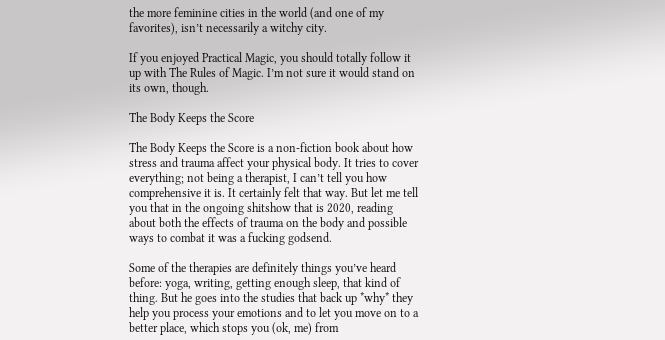the more feminine cities in the world (and one of my favorites), isn’t necessarily a witchy city.

If you enjoyed Practical Magic, you should totally follow it up with The Rules of Magic. I’m not sure it would stand on its own, though.

The Body Keeps the Score

The Body Keeps the Score is a non-fiction book about how stress and trauma affect your physical body. It tries to cover everything; not being a therapist, I can’t tell you how comprehensive it is. It certainly felt that way. But let me tell you that in the ongoing shitshow that is 2020, reading about both the effects of trauma on the body and possible ways to combat it was a fucking godsend.

Some of the therapies are definitely things you’ve heard before: yoga, writing, getting enough sleep, that kind of thing. But he goes into the studies that back up *why* they help you process your emotions and to let you move on to a better place, which stops you (ok, me) from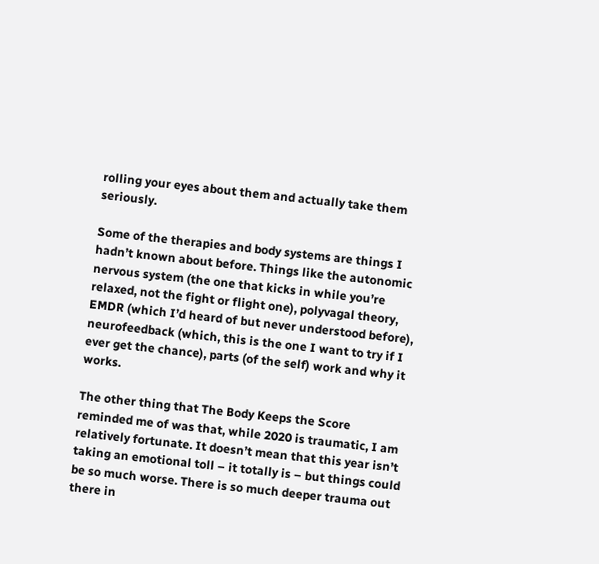rolling your eyes about them and actually take them seriously.

Some of the therapies and body systems are things I hadn’t known about before. Things like the autonomic nervous system (the one that kicks in while you’re relaxed, not the fight or flight one), polyvagal theory, EMDR (which I’d heard of but never understood before), neurofeedback (which, this is the one I want to try if I ever get the chance), parts (of the self) work and why it works.

The other thing that The Body Keeps the Score reminded me of was that, while 2020 is traumatic, I am relatively fortunate. It doesn’t mean that this year isn’t taking an emotional toll – it totally is – but things could be so much worse. There is so much deeper trauma out there in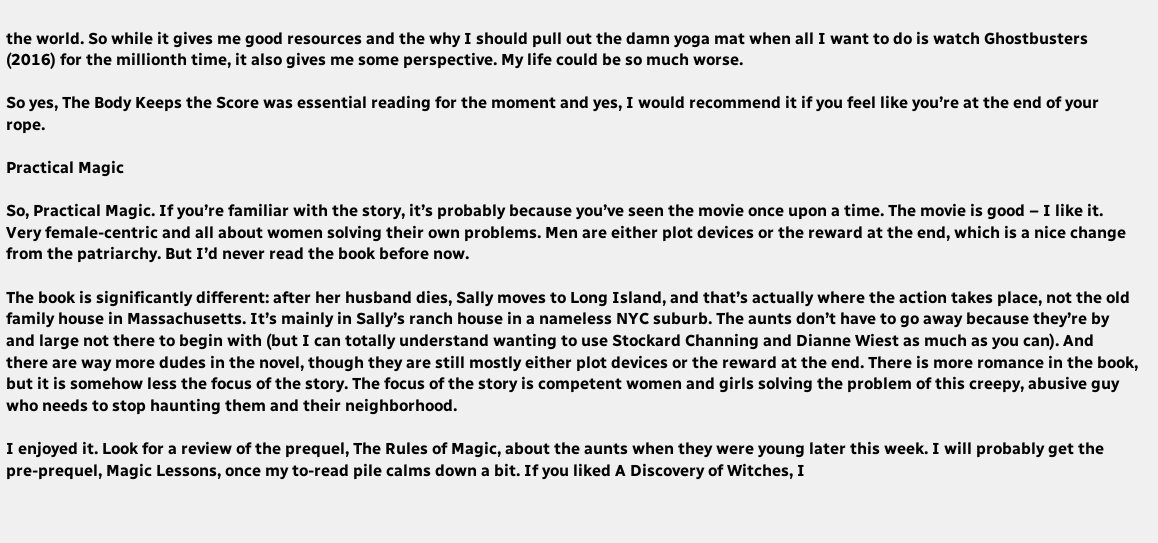the world. So while it gives me good resources and the why I should pull out the damn yoga mat when all I want to do is watch Ghostbusters (2016) for the millionth time, it also gives me some perspective. My life could be so much worse.

So yes, The Body Keeps the Score was essential reading for the moment and yes, I would recommend it if you feel like you’re at the end of your rope.

Practical Magic

So, Practical Magic. If you’re familiar with the story, it’s probably because you’ve seen the movie once upon a time. The movie is good – I like it. Very female-centric and all about women solving their own problems. Men are either plot devices or the reward at the end, which is a nice change from the patriarchy. But I’d never read the book before now.

The book is significantly different: after her husband dies, Sally moves to Long Island, and that’s actually where the action takes place, not the old family house in Massachusetts. It’s mainly in Sally’s ranch house in a nameless NYC suburb. The aunts don’t have to go away because they’re by and large not there to begin with (but I can totally understand wanting to use Stockard Channing and Dianne Wiest as much as you can). And there are way more dudes in the novel, though they are still mostly either plot devices or the reward at the end. There is more romance in the book, but it is somehow less the focus of the story. The focus of the story is competent women and girls solving the problem of this creepy, abusive guy who needs to stop haunting them and their neighborhood.

I enjoyed it. Look for a review of the prequel, The Rules of Magic, about the aunts when they were young later this week. I will probably get the pre-prequel, Magic Lessons, once my to-read pile calms down a bit. If you liked A Discovery of Witches, I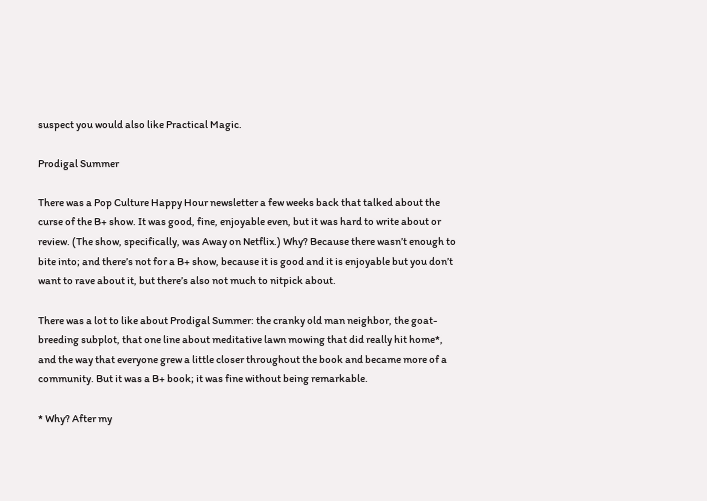suspect you would also like Practical Magic.

Prodigal Summer

There was a Pop Culture Happy Hour newsletter a few weeks back that talked about the curse of the B+ show. It was good, fine, enjoyable even, but it was hard to write about or review. (The show, specifically, was Away on Netflix.) Why? Because there wasn’t enough to bite into; and there’s not for a B+ show, because it is good and it is enjoyable but you don’t want to rave about it, but there’s also not much to nitpick about.

There was a lot to like about Prodigal Summer: the cranky old man neighbor, the goat-breeding subplot, that one line about meditative lawn mowing that did really hit home*, and the way that everyone grew a little closer throughout the book and became more of a community. But it was a B+ book; it was fine without being remarkable.

* Why? After my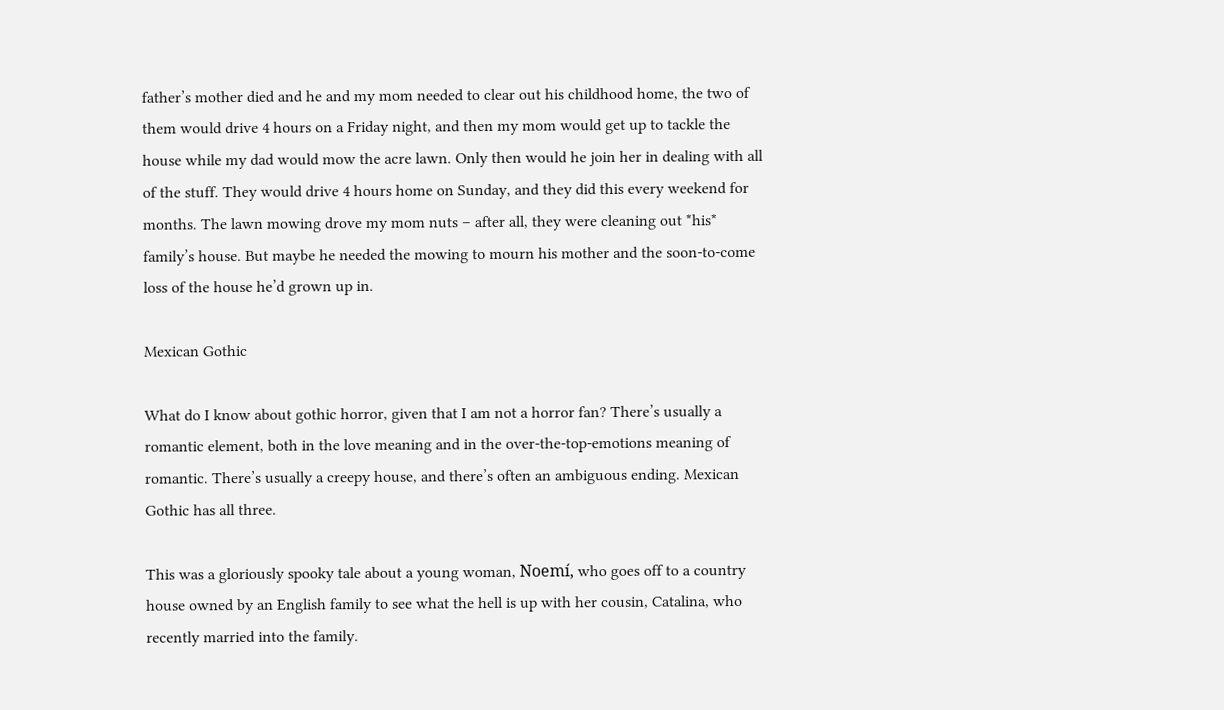father’s mother died and he and my mom needed to clear out his childhood home, the two of them would drive 4 hours on a Friday night, and then my mom would get up to tackle the house while my dad would mow the acre lawn. Only then would he join her in dealing with all of the stuff. They would drive 4 hours home on Sunday, and they did this every weekend for months. The lawn mowing drove my mom nuts – after all, they were cleaning out *his* family’s house. But maybe he needed the mowing to mourn his mother and the soon-to-come loss of the house he’d grown up in.

Mexican Gothic

What do I know about gothic horror, given that I am not a horror fan? There’s usually a romantic element, both in the love meaning and in the over-the-top-emotions meaning of romantic. There’s usually a creepy house, and there’s often an ambiguous ending. Mexican Gothic has all three.

This was a gloriously spooky tale about a young woman, Noemí, who goes off to a country house owned by an English family to see what the hell is up with her cousin, Catalina, who recently married into the family.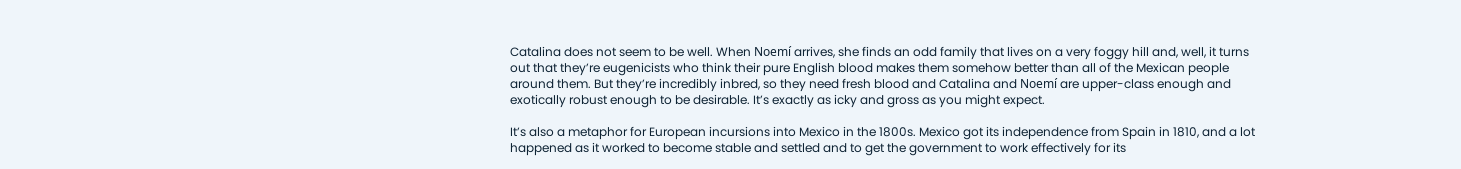Catalina does not seem to be well. When Noemí arrives, she finds an odd family that lives on a very foggy hill and, well, it turns out that they’re eugenicists who think their pure English blood makes them somehow better than all of the Mexican people around them. But they’re incredibly inbred, so they need fresh blood and Catalina and Noemí are upper-class enough and exotically robust enough to be desirable. It’s exactly as icky and gross as you might expect.

It’s also a metaphor for European incursions into Mexico in the 1800s. Mexico got its independence from Spain in 1810, and a lot happened as it worked to become stable and settled and to get the government to work effectively for its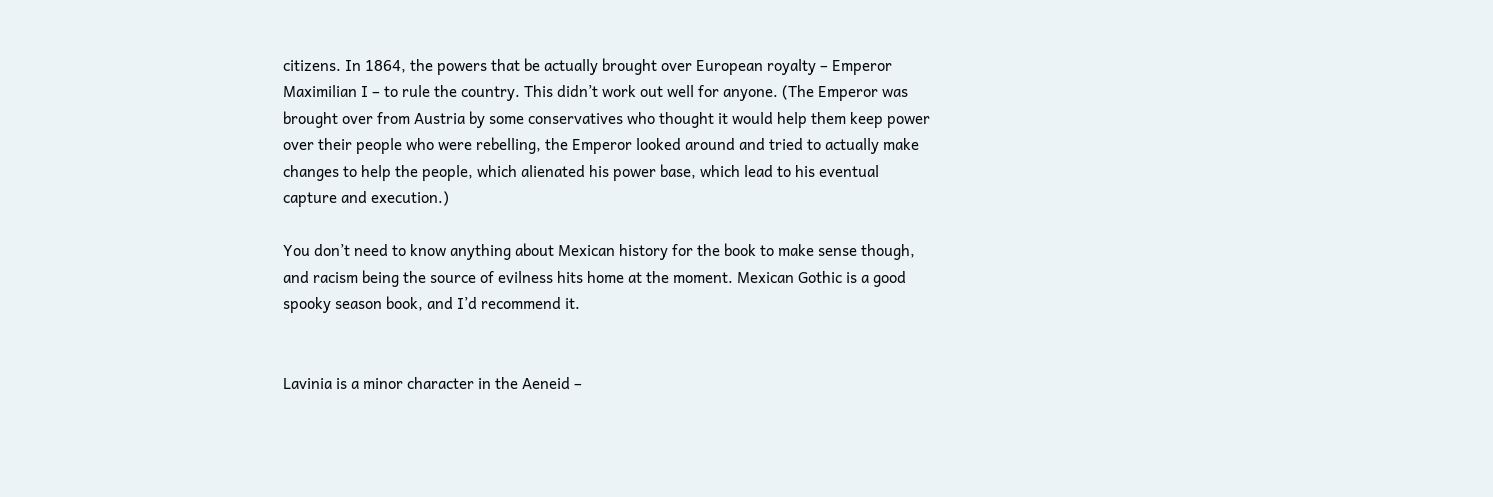citizens. In 1864, the powers that be actually brought over European royalty – Emperor Maximilian I – to rule the country. This didn’t work out well for anyone. (The Emperor was brought over from Austria by some conservatives who thought it would help them keep power over their people who were rebelling, the Emperor looked around and tried to actually make changes to help the people, which alienated his power base, which lead to his eventual capture and execution.)

You don’t need to know anything about Mexican history for the book to make sense though, and racism being the source of evilness hits home at the moment. Mexican Gothic is a good spooky season book, and I’d recommend it.


Lavinia is a minor character in the Aeneid –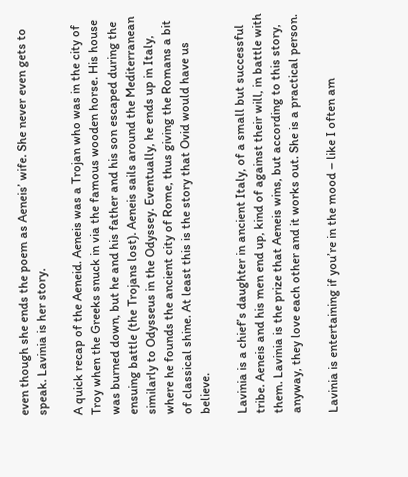even though she ends the poem as Aeneis’ wife. She never even gets to speak. Lavinia is her story.

A quick recap of the Aeneid. Aeneis was a Trojan who was in the city of Troy when the Greeks snuck in via the famous wooden horse. His house was burned down, but he and his father and his son escaped during the ensuing battle (the Trojans lost). Aeneis sails around the Mediterranean similarly to Odysseus in the Odyssey. Eventually, he ends up in Italy, where he founds the ancient city of Rome, thus giving the Romans a bit of classical shine. At least this is the story that Ovid would have us believe.

Lavinia is a chief’s daughter in ancient Italy, of a small but successful tribe. Aeneis and his men end up, kind of against their will, in battle with them. Lavinia is the prize that Aeneis wins, but according to this story, anyway, they love each other and it works out. She is a practical person.

Lavinia is entertaining if you’re in the mood – like I often am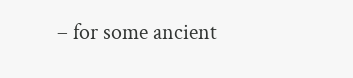– for some ancient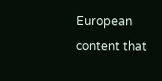European content that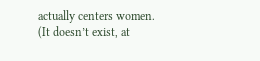actually centers women. (It doesn’t exist, at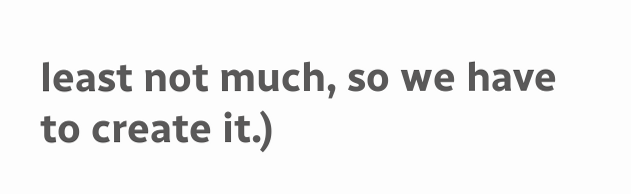least not much, so we have to create it.)